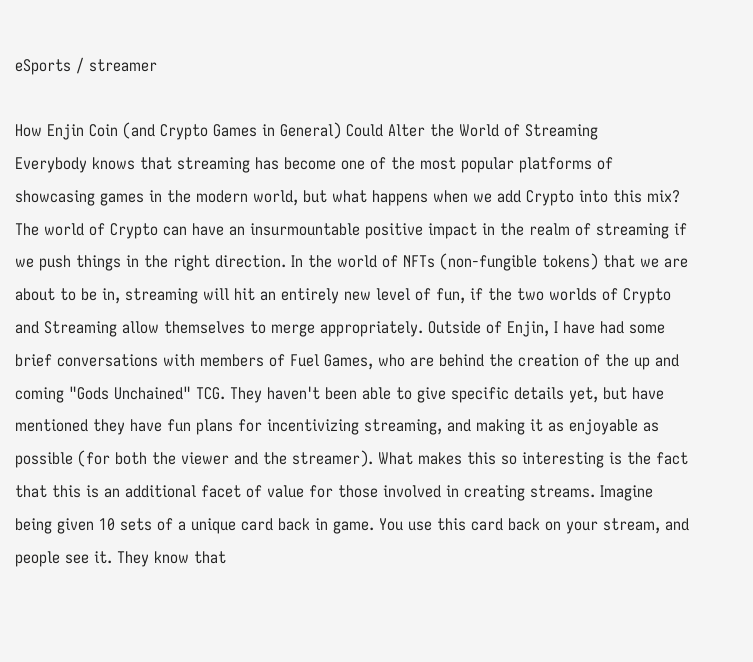eSports / streamer

How Enjin Coin (and Crypto Games in General) Could Alter the World of Streaming
Everybody knows that streaming has become one of the most popular platforms of showcasing games in the modern world, but what happens when we add Crypto into this mix? The world of Crypto can have an insurmountable positive impact in the realm of streaming if we push things in the right direction. In the world of NFTs (non-fungible tokens) that we are about to be in, streaming will hit an entirely new level of fun, if the two worlds of Crypto and Streaming allow themselves to merge appropriately. Outside of Enjin, I have had some brief conversations with members of Fuel Games, who are behind the creation of the up and coming "Gods Unchained" TCG. They haven't been able to give specific details yet, but have mentioned they have fun plans for incentivizing streaming, and making it as enjoyable as possible (for both the viewer and the streamer). What makes this so interesting is the fact that this is an additional facet of value for those involved in creating streams. Imagine being given 10 sets of a unique card back in game. You use this card back on your stream, and people see it. They know that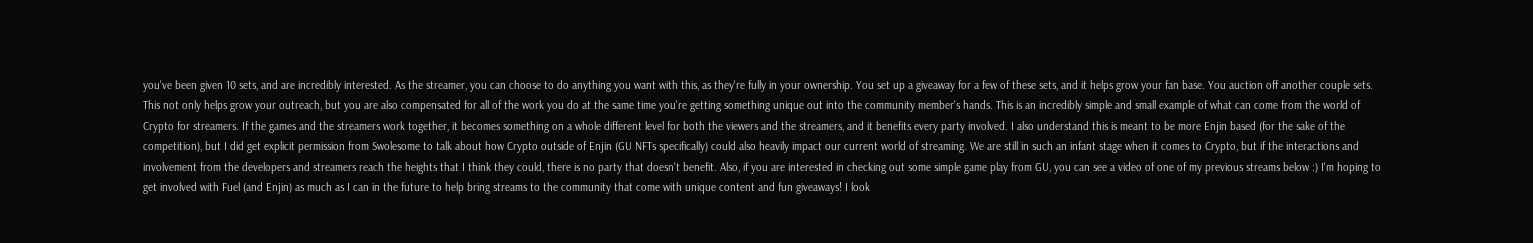you've been given 10 sets, and are incredibly interested. As the streamer, you can choose to do anything you want with this, as they're fully in your ownership. You set up a giveaway for a few of these sets, and it helps grow your fan base. You auction off another couple sets. This not only helps grow your outreach, but you are also compensated for all of the work you do at the same time you're getting something unique out into the community member's hands. This is an incredibly simple and small example of what can come from the world of Crypto for streamers. If the games and the streamers work together, it becomes something on a whole different level for both the viewers and the streamers, and it benefits every party involved. I also understand this is meant to be more Enjin based (for the sake of the competition), but I did get explicit permission from Swolesome to talk about how Crypto outside of Enjin (GU NFTs specifically) could also heavily impact our current world of streaming. We are still in such an infant stage when it comes to Crypto, but if the interactions and involvement from the developers and streamers reach the heights that I think they could, there is no party that doesn't benefit. Also, if you are interested in checking out some simple game play from GU, you can see a video of one of my previous streams below :) I'm hoping to get involved with Fuel (and Enjin) as much as I can in the future to help bring streams to the community that come with unique content and fun giveaways! I look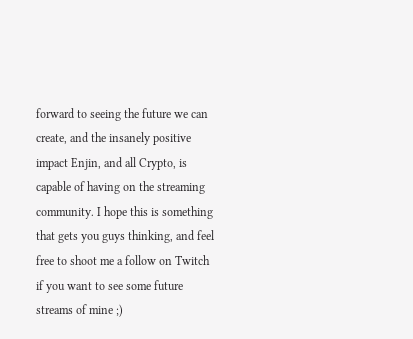forward to seeing the future we can create, and the insanely positive impact Enjin, and all Crypto, is capable of having on the streaming community. I hope this is something that gets you guys thinking, and feel free to shoot me a follow on Twitch if you want to see some future streams of mine ;)